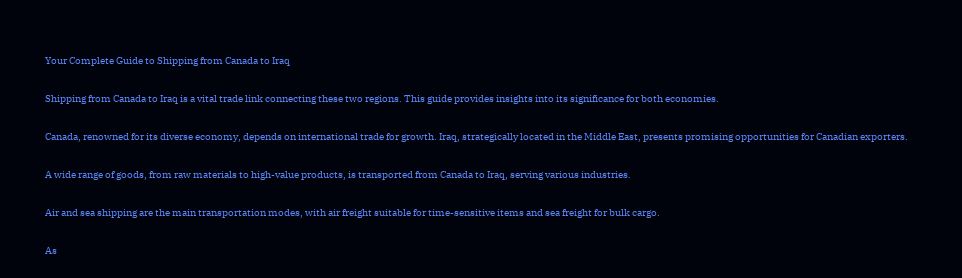Your Complete Guide to Shipping from Canada to Iraq

Shipping from Canada to Iraq is a vital trade link connecting these two regions. This guide provides insights into its significance for both economies.

Canada, renowned for its diverse economy, depends on international trade for growth. Iraq, strategically located in the Middle East, presents promising opportunities for Canadian exporters.

A wide range of goods, from raw materials to high-value products, is transported from Canada to Iraq, serving various industries.

Air and sea shipping are the main transportation modes, with air freight suitable for time-sensitive items and sea freight for bulk cargo.

As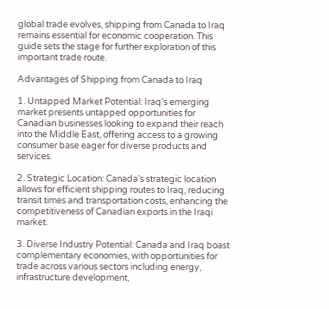global trade evolves, shipping from Canada to Iraq remains essential for economic cooperation. This guide sets the stage for further exploration of this important trade route.

Advantages of Shipping from Canada to Iraq

1. Untapped Market Potential: Iraq's emerging market presents untapped opportunities for Canadian businesses looking to expand their reach into the Middle East, offering access to a growing consumer base eager for diverse products and services.

2. Strategic Location: Canada's strategic location allows for efficient shipping routes to Iraq, reducing transit times and transportation costs, enhancing the competitiveness of Canadian exports in the Iraqi market.

3. Diverse Industry Potential: Canada and Iraq boast complementary economies, with opportunities for trade across various sectors including energy, infrastructure development,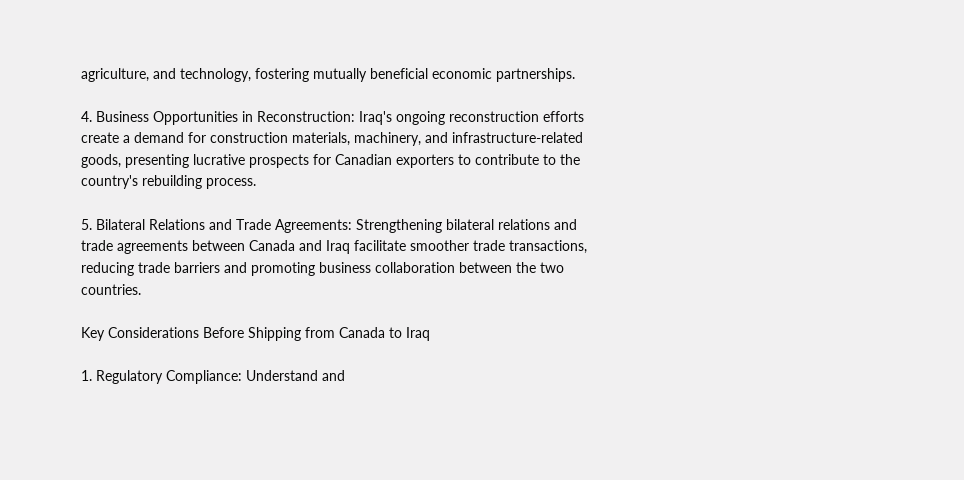agriculture, and technology, fostering mutually beneficial economic partnerships.

4. Business Opportunities in Reconstruction: Iraq's ongoing reconstruction efforts create a demand for construction materials, machinery, and infrastructure-related goods, presenting lucrative prospects for Canadian exporters to contribute to the country's rebuilding process.

5. Bilateral Relations and Trade Agreements: Strengthening bilateral relations and trade agreements between Canada and Iraq facilitate smoother trade transactions, reducing trade barriers and promoting business collaboration between the two countries.

Key Considerations Before Shipping from Canada to Iraq

1. Regulatory Compliance: Understand and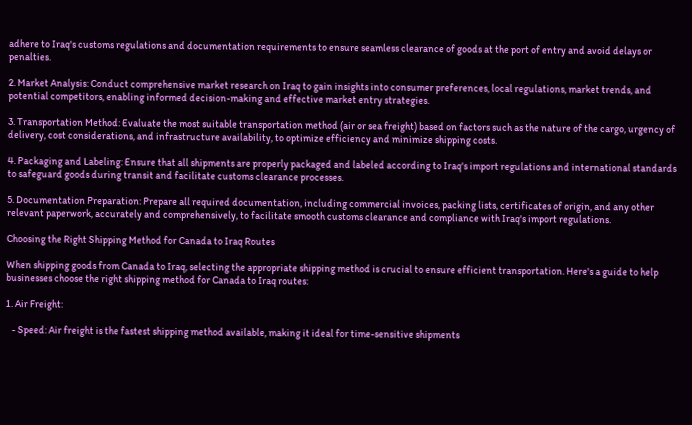adhere to Iraq's customs regulations and documentation requirements to ensure seamless clearance of goods at the port of entry and avoid delays or penalties.

2. Market Analysis: Conduct comprehensive market research on Iraq to gain insights into consumer preferences, local regulations, market trends, and potential competitors, enabling informed decision-making and effective market entry strategies.

3. Transportation Method: Evaluate the most suitable transportation method (air or sea freight) based on factors such as the nature of the cargo, urgency of delivery, cost considerations, and infrastructure availability, to optimize efficiency and minimize shipping costs.

4. Packaging and Labeling: Ensure that all shipments are properly packaged and labeled according to Iraq's import regulations and international standards to safeguard goods during transit and facilitate customs clearance processes.

5. Documentation Preparation: Prepare all required documentation, including commercial invoices, packing lists, certificates of origin, and any other relevant paperwork, accurately and comprehensively, to facilitate smooth customs clearance and compliance with Iraq's import regulations.

Choosing the Right Shipping Method for Canada to Iraq Routes

When shipping goods from Canada to Iraq, selecting the appropriate shipping method is crucial to ensure efficient transportation. Here's a guide to help businesses choose the right shipping method for Canada to Iraq routes:

1. Air Freight:

   - Speed: Air freight is the fastest shipping method available, making it ideal for time-sensitive shipments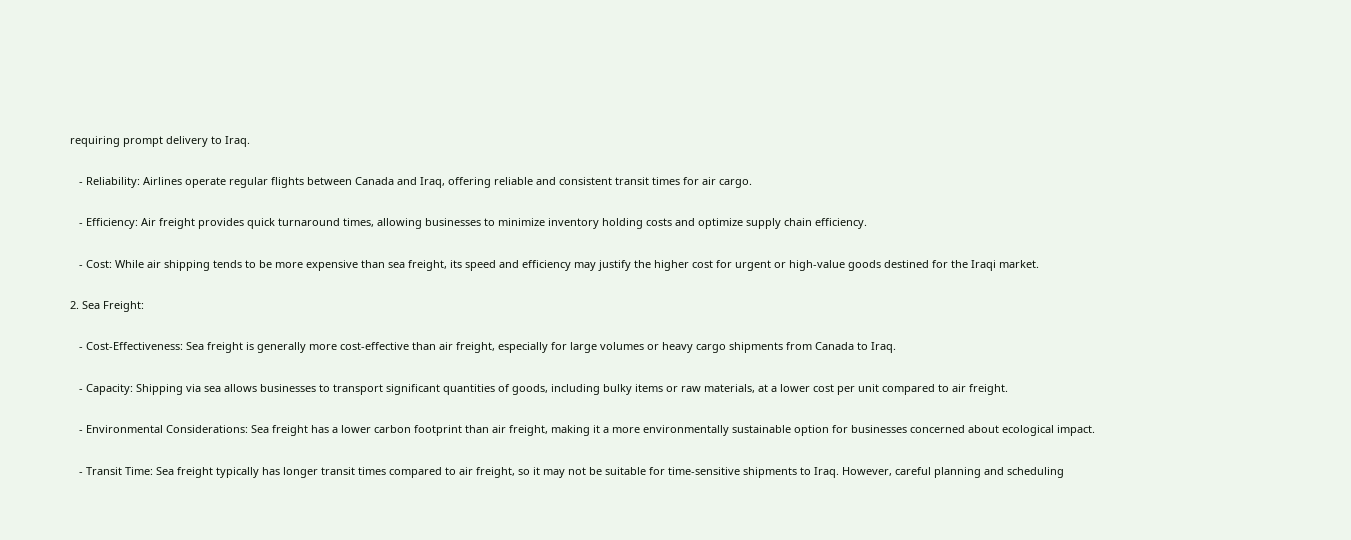requiring prompt delivery to Iraq.

   - Reliability: Airlines operate regular flights between Canada and Iraq, offering reliable and consistent transit times for air cargo.

   - Efficiency: Air freight provides quick turnaround times, allowing businesses to minimize inventory holding costs and optimize supply chain efficiency.

   - Cost: While air shipping tends to be more expensive than sea freight, its speed and efficiency may justify the higher cost for urgent or high-value goods destined for the Iraqi market.

2. Sea Freight:

   - Cost-Effectiveness: Sea freight is generally more cost-effective than air freight, especially for large volumes or heavy cargo shipments from Canada to Iraq.

   - Capacity: Shipping via sea allows businesses to transport significant quantities of goods, including bulky items or raw materials, at a lower cost per unit compared to air freight.

   - Environmental Considerations: Sea freight has a lower carbon footprint than air freight, making it a more environmentally sustainable option for businesses concerned about ecological impact.

   - Transit Time: Sea freight typically has longer transit times compared to air freight, so it may not be suitable for time-sensitive shipments to Iraq. However, careful planning and scheduling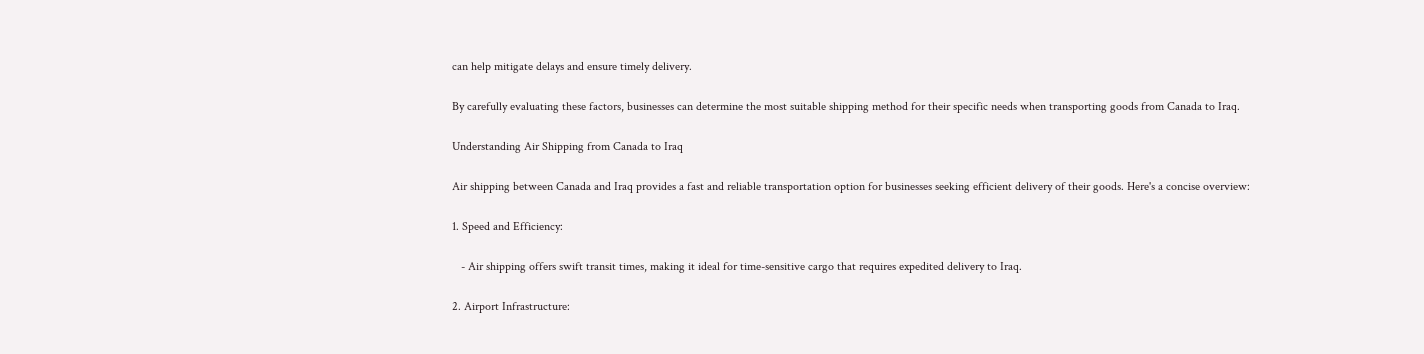can help mitigate delays and ensure timely delivery.

By carefully evaluating these factors, businesses can determine the most suitable shipping method for their specific needs when transporting goods from Canada to Iraq.

Understanding Air Shipping from Canada to Iraq

Air shipping between Canada and Iraq provides a fast and reliable transportation option for businesses seeking efficient delivery of their goods. Here's a concise overview:

1. Speed and Efficiency:

   - Air shipping offers swift transit times, making it ideal for time-sensitive cargo that requires expedited delivery to Iraq.

2. Airport Infrastructure: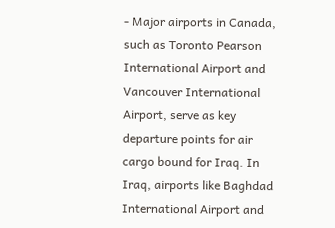- Major airports in Canada, such as Toronto Pearson International Airport and Vancouver International Airport, serve as key departure points for air cargo bound for Iraq. In Iraq, airports like Baghdad International Airport and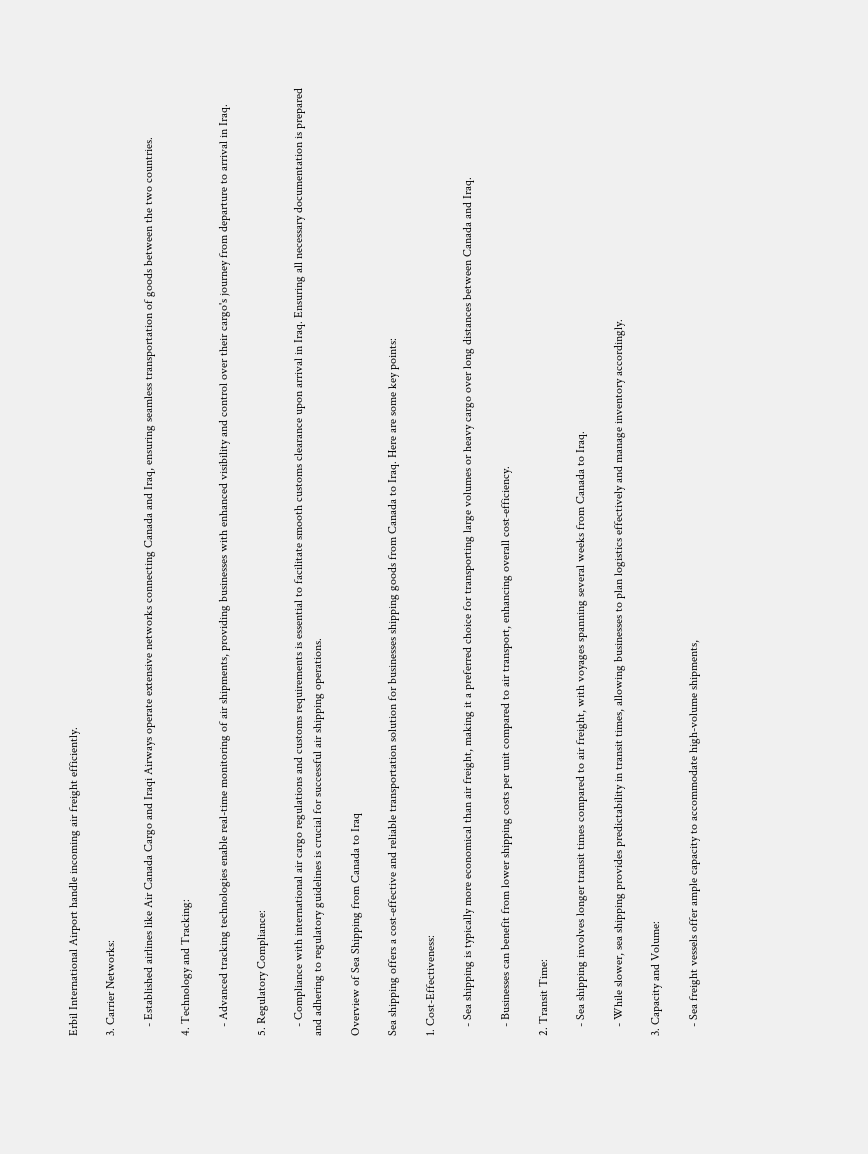Erbil International Airport handle incoming air freight efficiently.

3. Carrier Networks:

   - Established airlines like Air Canada Cargo and Iraqi Airways operate extensive networks connecting Canada and Iraq, ensuring seamless transportation of goods between the two countries.

4. Technology and Tracking:

   - Advanced tracking technologies enable real-time monitoring of air shipments, providing businesses with enhanced visibility and control over their cargo's journey from departure to arrival in Iraq.

5. Regulatory Compliance:

   - Compliance with international air cargo regulations and customs requirements is essential to facilitate smooth customs clearance upon arrival in Iraq. Ensuring all necessary documentation is prepared and adhering to regulatory guidelines is crucial for successful air shipping operations.

Overview of Sea Shipping from Canada to Iraq

Sea shipping offers a cost-effective and reliable transportation solution for businesses shipping goods from Canada to Iraq. Here are some key points:

1. Cost-Effectiveness:

   - Sea shipping is typically more economical than air freight, making it a preferred choice for transporting large volumes or heavy cargo over long distances between Canada and Iraq.

   - Businesses can benefit from lower shipping costs per unit compared to air transport, enhancing overall cost-efficiency.

2. Transit Time:

   - Sea shipping involves longer transit times compared to air freight, with voyages spanning several weeks from Canada to Iraq.

   - While slower, sea shipping provides predictability in transit times, allowing businesses to plan logistics effectively and manage inventory accordingly.

3. Capacity and Volume:

   - Sea freight vessels offer ample capacity to accommodate high-volume shipments,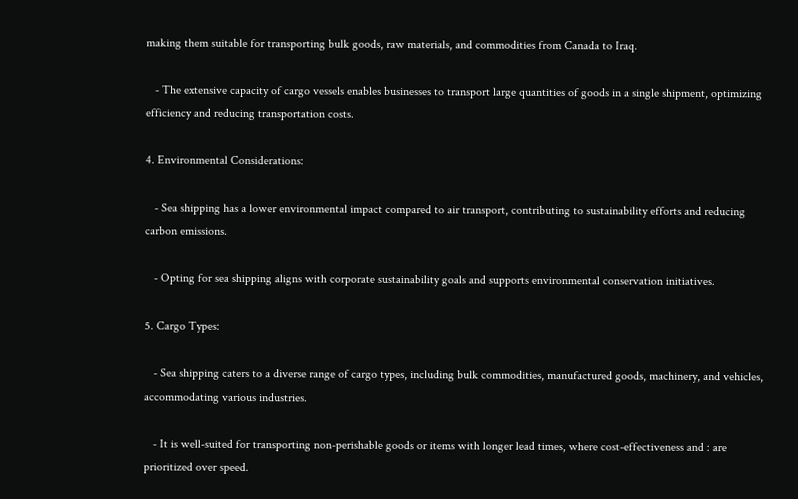making them suitable for transporting bulk goods, raw materials, and commodities from Canada to Iraq.

   - The extensive capacity of cargo vessels enables businesses to transport large quantities of goods in a single shipment, optimizing efficiency and reducing transportation costs.

4. Environmental Considerations:

   - Sea shipping has a lower environmental impact compared to air transport, contributing to sustainability efforts and reducing carbon emissions.

   - Opting for sea shipping aligns with corporate sustainability goals and supports environmental conservation initiatives.

5. Cargo Types:

   - Sea shipping caters to a diverse range of cargo types, including bulk commodities, manufactured goods, machinery, and vehicles, accommodating various industries.

   - It is well-suited for transporting non-perishable goods or items with longer lead times, where cost-effectiveness and : are prioritized over speed.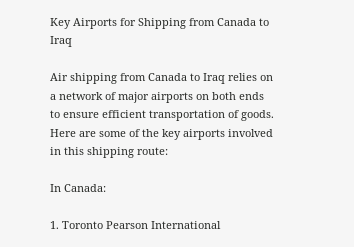Key Airports for Shipping from Canada to Iraq

Air shipping from Canada to Iraq relies on a network of major airports on both ends to ensure efficient transportation of goods. Here are some of the key airports involved in this shipping route:

In Canada:

1. Toronto Pearson International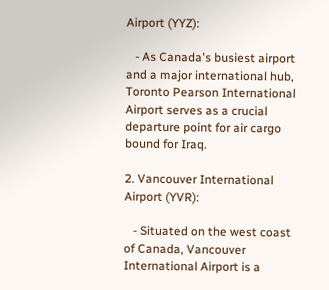Airport (YYZ):

   - As Canada's busiest airport and a major international hub, Toronto Pearson International Airport serves as a crucial departure point for air cargo bound for Iraq.

2. Vancouver International Airport (YVR):

   - Situated on the west coast of Canada, Vancouver International Airport is a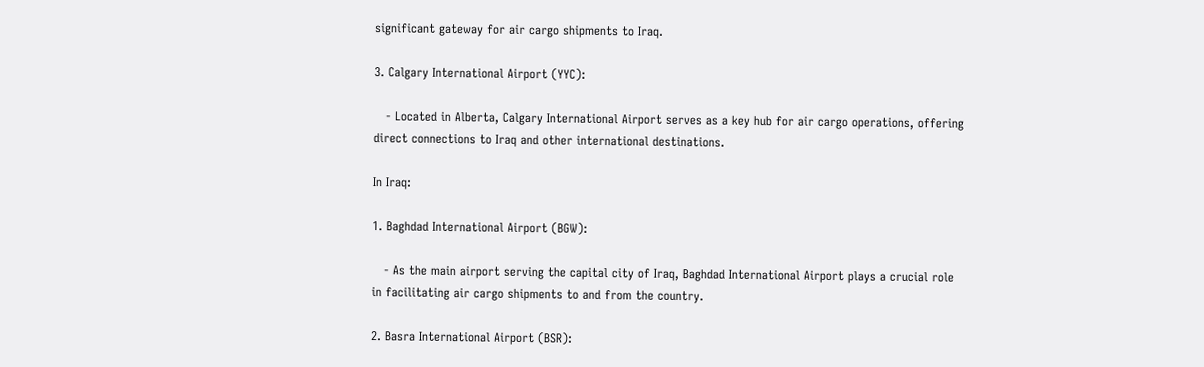significant gateway for air cargo shipments to Iraq.

3. Calgary International Airport (YYC):

   - Located in Alberta, Calgary International Airport serves as a key hub for air cargo operations, offering direct connections to Iraq and other international destinations.

In Iraq:

1. Baghdad International Airport (BGW):

   - As the main airport serving the capital city of Iraq, Baghdad International Airport plays a crucial role in facilitating air cargo shipments to and from the country.

2. Basra International Airport (BSR):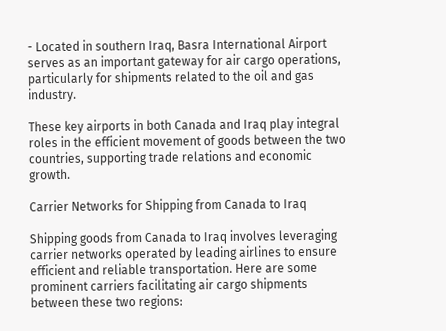- Located in southern Iraq, Basra International Airport serves as an important gateway for air cargo operations, particularly for shipments related to the oil and gas industry.

These key airports in both Canada and Iraq play integral roles in the efficient movement of goods between the two countries, supporting trade relations and economic growth.

Carrier Networks for Shipping from Canada to Iraq

Shipping goods from Canada to Iraq involves leveraging carrier networks operated by leading airlines to ensure efficient and reliable transportation. Here are some prominent carriers facilitating air cargo shipments between these two regions: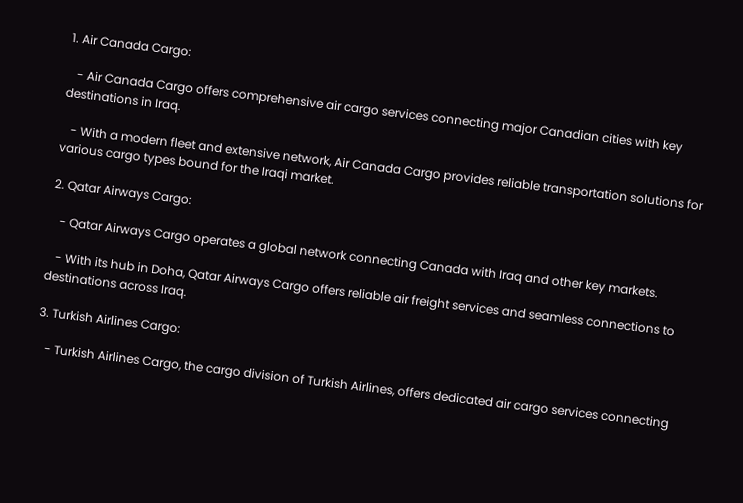1. Air Canada Cargo:

   - Air Canada Cargo offers comprehensive air cargo services connecting major Canadian cities with key destinations in Iraq.

   - With a modern fleet and extensive network, Air Canada Cargo provides reliable transportation solutions for various cargo types bound for the Iraqi market.

2. Qatar Airways Cargo:

   - Qatar Airways Cargo operates a global network connecting Canada with Iraq and other key markets.

   - With its hub in Doha, Qatar Airways Cargo offers reliable air freight services and seamless connections to destinations across Iraq.

3. Turkish Airlines Cargo:

   - Turkish Airlines Cargo, the cargo division of Turkish Airlines, offers dedicated air cargo services connecting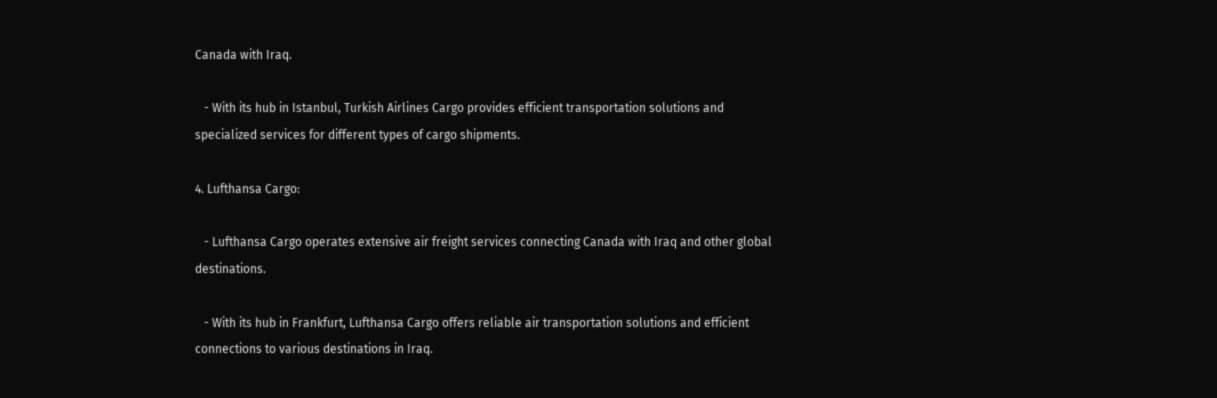Canada with Iraq.

   - With its hub in Istanbul, Turkish Airlines Cargo provides efficient transportation solutions and specialized services for different types of cargo shipments.

4. Lufthansa Cargo:

   - Lufthansa Cargo operates extensive air freight services connecting Canada with Iraq and other global destinations.

   - With its hub in Frankfurt, Lufthansa Cargo offers reliable air transportation solutions and efficient connections to various destinations in Iraq.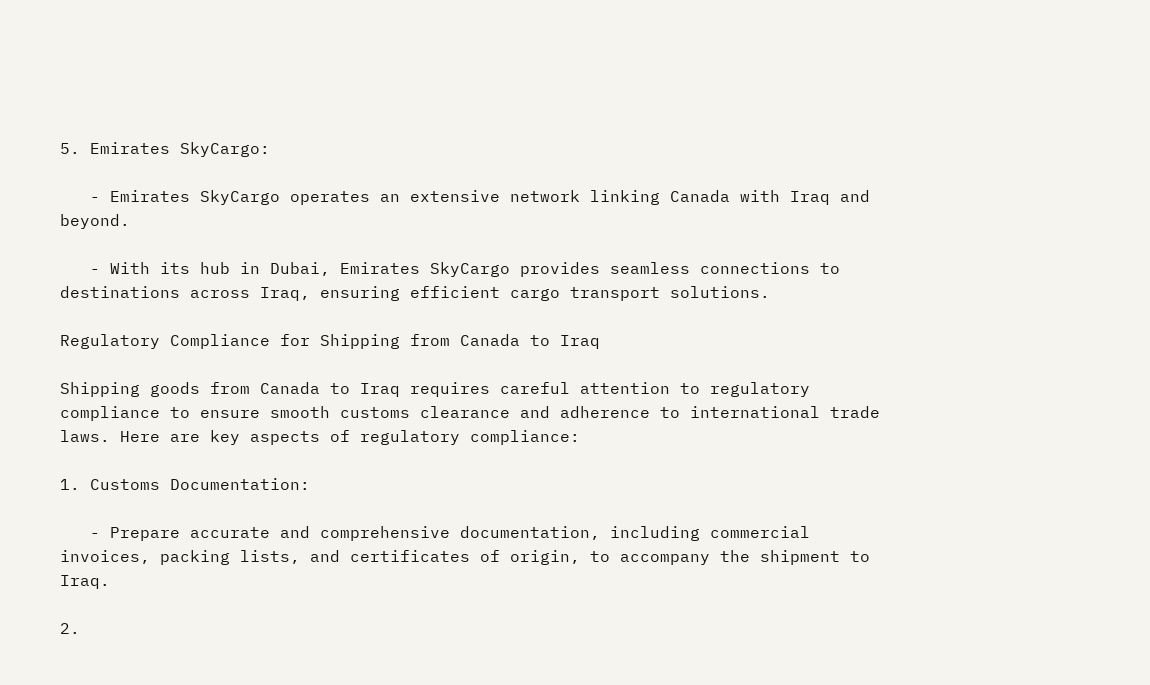5. Emirates SkyCargo:

   - Emirates SkyCargo operates an extensive network linking Canada with Iraq and beyond.

   - With its hub in Dubai, Emirates SkyCargo provides seamless connections to destinations across Iraq, ensuring efficient cargo transport solutions.

Regulatory Compliance for Shipping from Canada to Iraq

Shipping goods from Canada to Iraq requires careful attention to regulatory compliance to ensure smooth customs clearance and adherence to international trade laws. Here are key aspects of regulatory compliance:

1. Customs Documentation:

   - Prepare accurate and comprehensive documentation, including commercial invoices, packing lists, and certificates of origin, to accompany the shipment to Iraq.

2.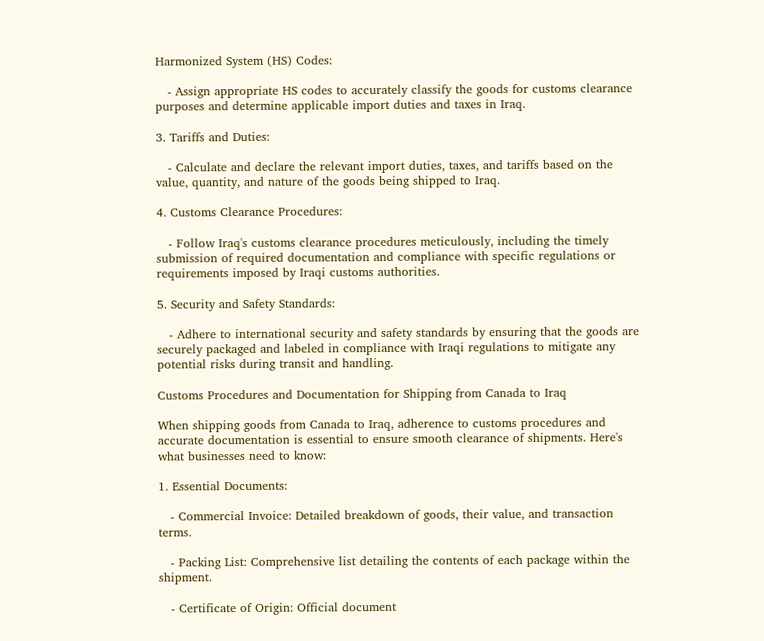Harmonized System (HS) Codes:

   - Assign appropriate HS codes to accurately classify the goods for customs clearance purposes and determine applicable import duties and taxes in Iraq.

3. Tariffs and Duties:

   - Calculate and declare the relevant import duties, taxes, and tariffs based on the value, quantity, and nature of the goods being shipped to Iraq.

4. Customs Clearance Procedures:

   - Follow Iraq's customs clearance procedures meticulously, including the timely submission of required documentation and compliance with specific regulations or requirements imposed by Iraqi customs authorities.

5. Security and Safety Standards:

   - Adhere to international security and safety standards by ensuring that the goods are securely packaged and labeled in compliance with Iraqi regulations to mitigate any potential risks during transit and handling.

Customs Procedures and Documentation for Shipping from Canada to Iraq

When shipping goods from Canada to Iraq, adherence to customs procedures and accurate documentation is essential to ensure smooth clearance of shipments. Here's what businesses need to know:

1. Essential Documents:

   - Commercial Invoice: Detailed breakdown of goods, their value, and transaction terms.

   - Packing List: Comprehensive list detailing the contents of each package within the shipment.

   - Certificate of Origin: Official document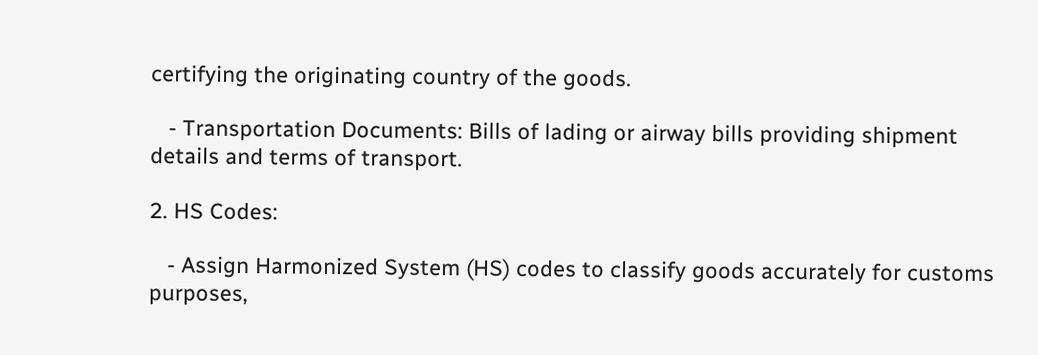certifying the originating country of the goods.

   - Transportation Documents: Bills of lading or airway bills providing shipment details and terms of transport.

2. HS Codes:

   - Assign Harmonized System (HS) codes to classify goods accurately for customs purposes,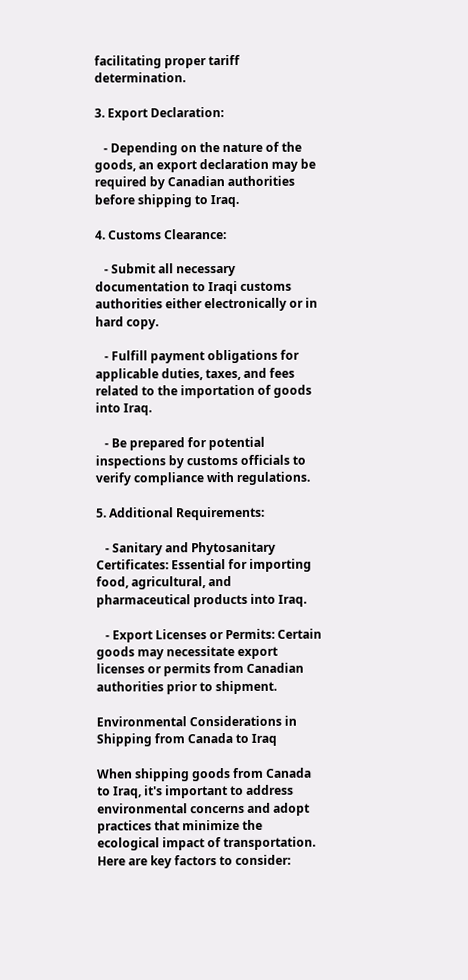facilitating proper tariff determination.

3. Export Declaration:

   - Depending on the nature of the goods, an export declaration may be required by Canadian authorities before shipping to Iraq.

4. Customs Clearance:

   - Submit all necessary documentation to Iraqi customs authorities either electronically or in hard copy.

   - Fulfill payment obligations for applicable duties, taxes, and fees related to the importation of goods into Iraq.

   - Be prepared for potential inspections by customs officials to verify compliance with regulations.

5. Additional Requirements:

   - Sanitary and Phytosanitary Certificates: Essential for importing food, agricultural, and pharmaceutical products into Iraq.

   - Export Licenses or Permits: Certain goods may necessitate export licenses or permits from Canadian authorities prior to shipment.

Environmental Considerations in Shipping from Canada to Iraq

When shipping goods from Canada to Iraq, it's important to address environmental concerns and adopt practices that minimize the ecological impact of transportation. Here are key factors to consider: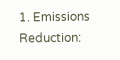1. Emissions Reduction: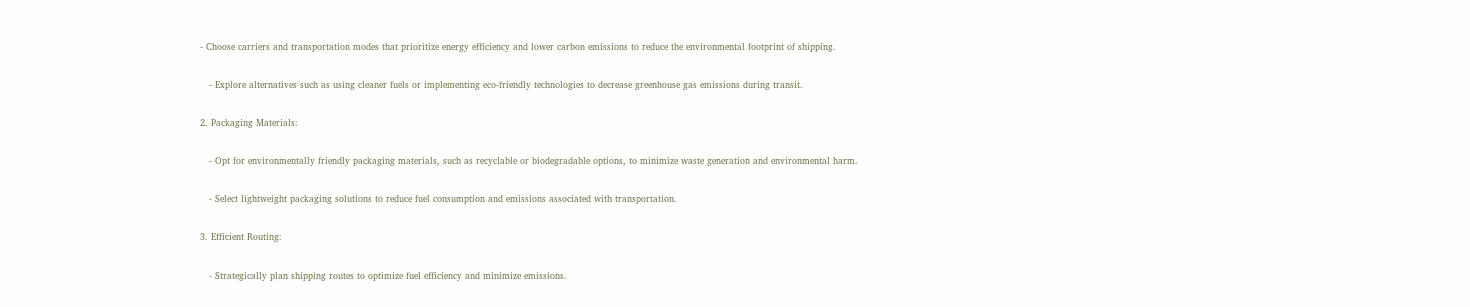- Choose carriers and transportation modes that prioritize energy efficiency and lower carbon emissions to reduce the environmental footprint of shipping.

   - Explore alternatives such as using cleaner fuels or implementing eco-friendly technologies to decrease greenhouse gas emissions during transit.

2. Packaging Materials:

   - Opt for environmentally friendly packaging materials, such as recyclable or biodegradable options, to minimize waste generation and environmental harm.

   - Select lightweight packaging solutions to reduce fuel consumption and emissions associated with transportation.

3. Efficient Routing:

   - Strategically plan shipping routes to optimize fuel efficiency and minimize emissions.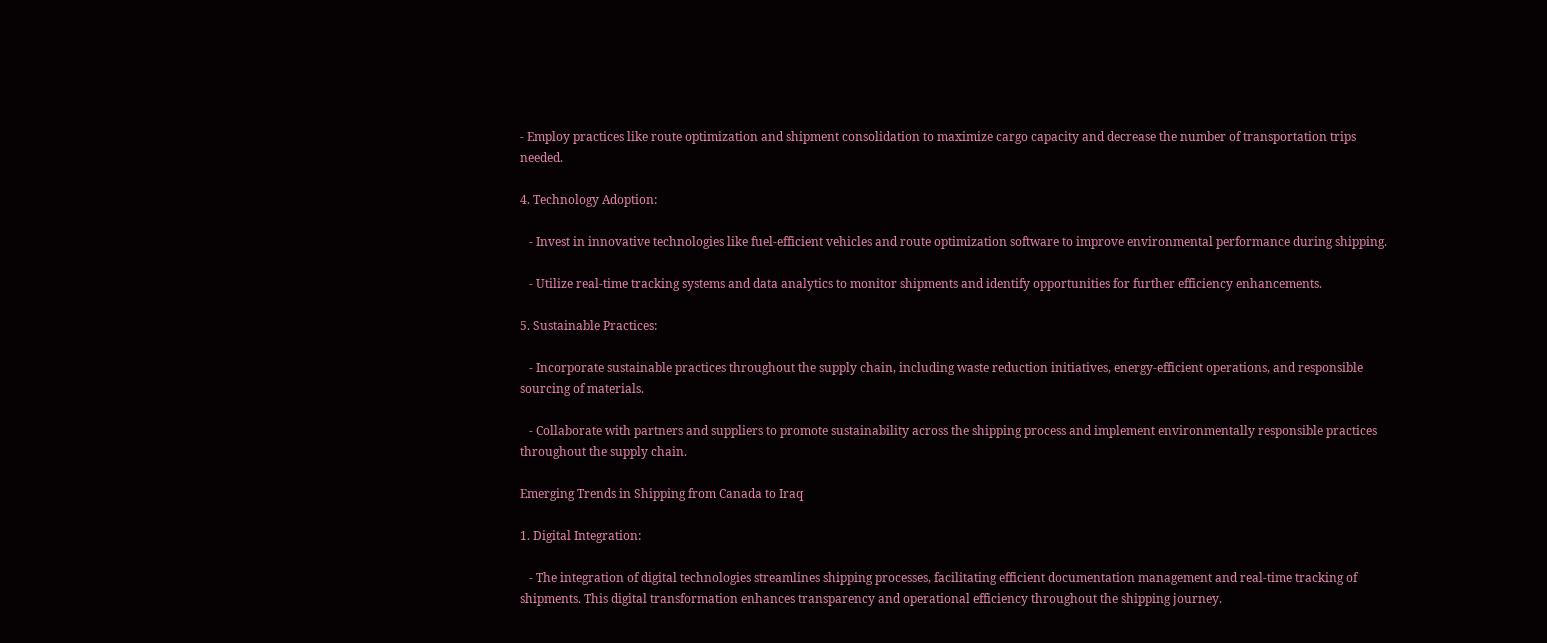- Employ practices like route optimization and shipment consolidation to maximize cargo capacity and decrease the number of transportation trips needed.

4. Technology Adoption:

   - Invest in innovative technologies like fuel-efficient vehicles and route optimization software to improve environmental performance during shipping.

   - Utilize real-time tracking systems and data analytics to monitor shipments and identify opportunities for further efficiency enhancements.

5. Sustainable Practices:

   - Incorporate sustainable practices throughout the supply chain, including waste reduction initiatives, energy-efficient operations, and responsible sourcing of materials.

   - Collaborate with partners and suppliers to promote sustainability across the shipping process and implement environmentally responsible practices throughout the supply chain.

Emerging Trends in Shipping from Canada to Iraq

1. Digital Integration:

   - The integration of digital technologies streamlines shipping processes, facilitating efficient documentation management and real-time tracking of shipments. This digital transformation enhances transparency and operational efficiency throughout the shipping journey.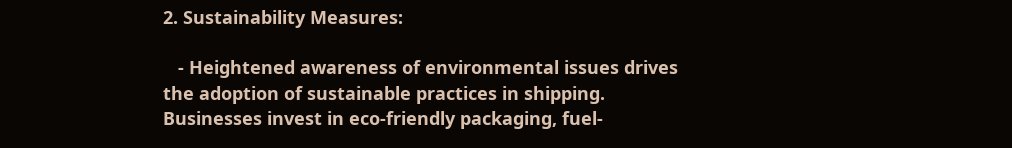2. Sustainability Measures:

   - Heightened awareness of environmental issues drives the adoption of sustainable practices in shipping. Businesses invest in eco-friendly packaging, fuel-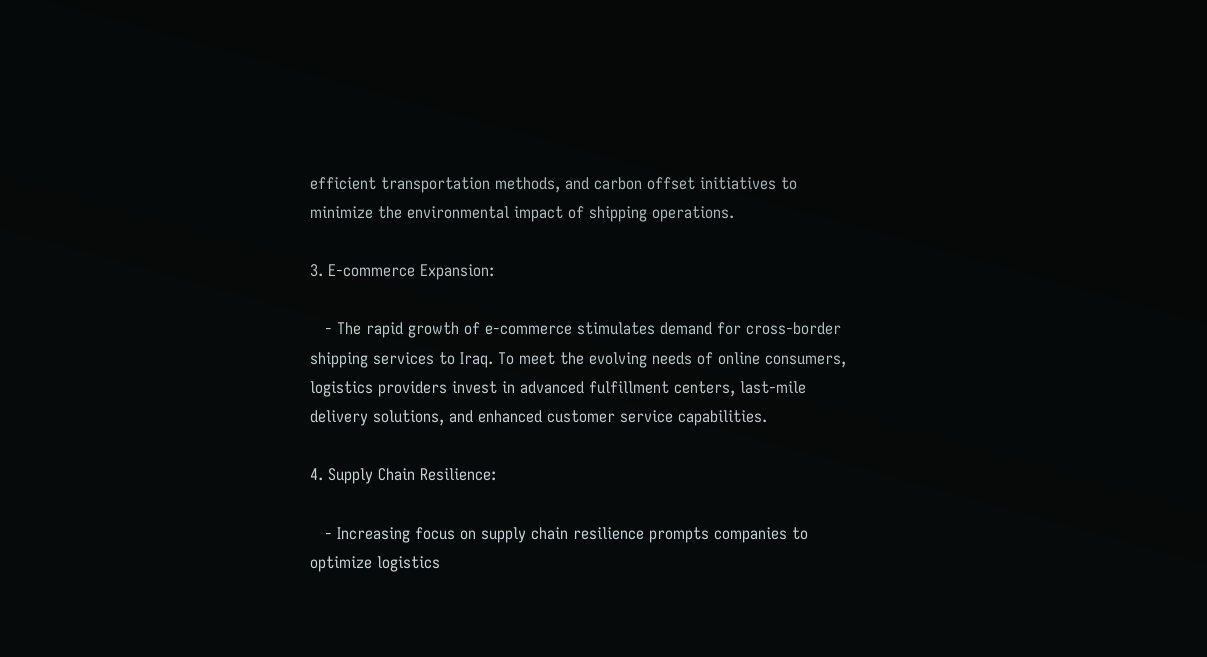efficient transportation methods, and carbon offset initiatives to minimize the environmental impact of shipping operations.

3. E-commerce Expansion:

   - The rapid growth of e-commerce stimulates demand for cross-border shipping services to Iraq. To meet the evolving needs of online consumers, logistics providers invest in advanced fulfillment centers, last-mile delivery solutions, and enhanced customer service capabilities.

4. Supply Chain Resilience:

   - Increasing focus on supply chain resilience prompts companies to optimize logistics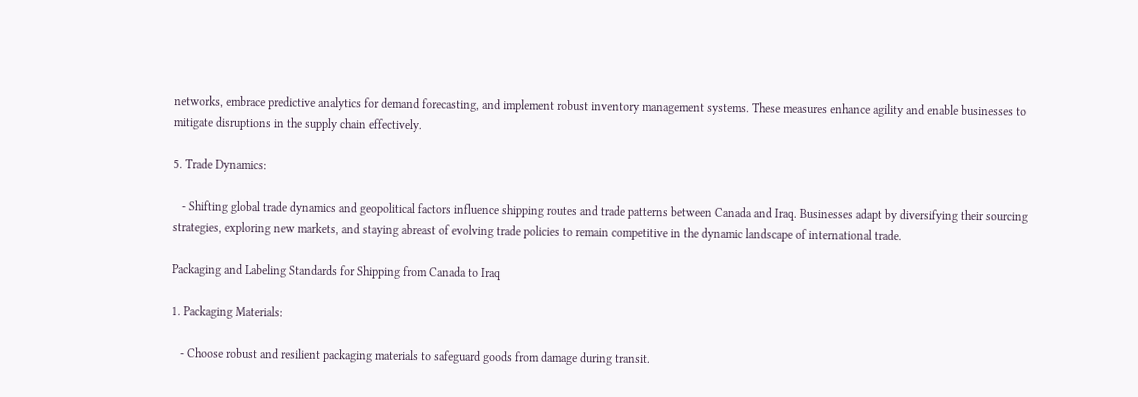networks, embrace predictive analytics for demand forecasting, and implement robust inventory management systems. These measures enhance agility and enable businesses to mitigate disruptions in the supply chain effectively.

5. Trade Dynamics:

   - Shifting global trade dynamics and geopolitical factors influence shipping routes and trade patterns between Canada and Iraq. Businesses adapt by diversifying their sourcing strategies, exploring new markets, and staying abreast of evolving trade policies to remain competitive in the dynamic landscape of international trade.

Packaging and Labeling Standards for Shipping from Canada to Iraq

1. Packaging Materials:

   - Choose robust and resilient packaging materials to safeguard goods from damage during transit.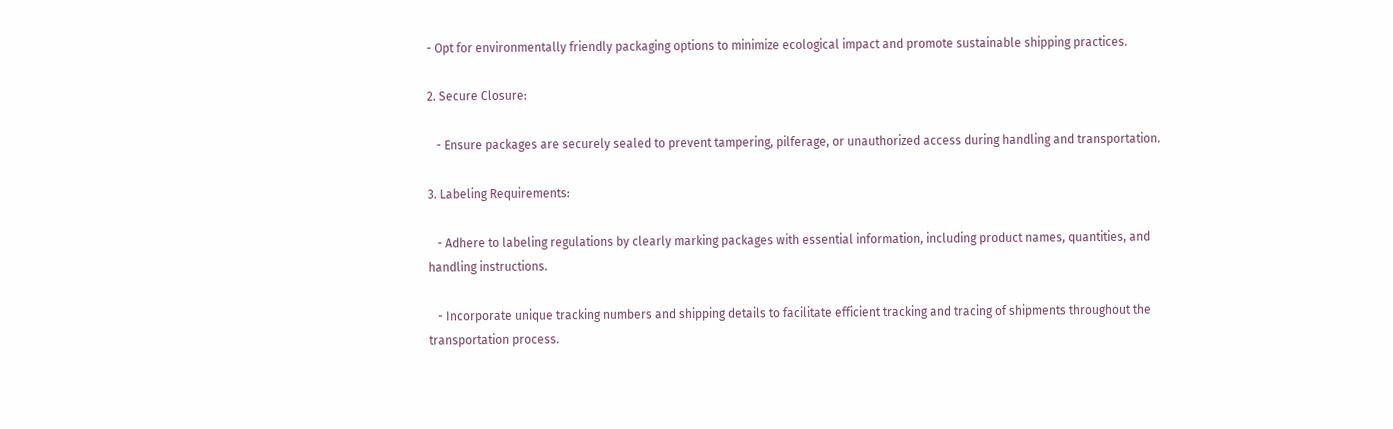- Opt for environmentally friendly packaging options to minimize ecological impact and promote sustainable shipping practices.

2. Secure Closure:

   - Ensure packages are securely sealed to prevent tampering, pilferage, or unauthorized access during handling and transportation.

3. Labeling Requirements:

   - Adhere to labeling regulations by clearly marking packages with essential information, including product names, quantities, and handling instructions.

   - Incorporate unique tracking numbers and shipping details to facilitate efficient tracking and tracing of shipments throughout the transportation process.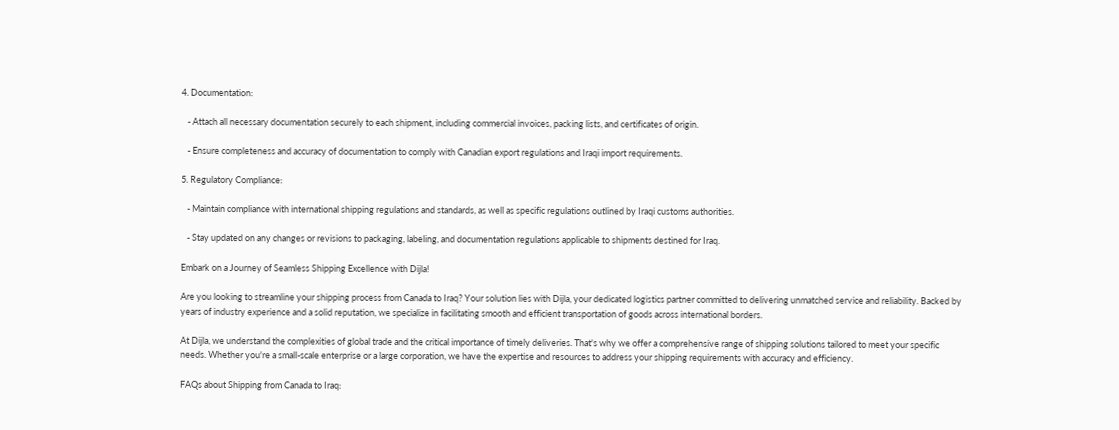4. Documentation:

   - Attach all necessary documentation securely to each shipment, including commercial invoices, packing lists, and certificates of origin.

   - Ensure completeness and accuracy of documentation to comply with Canadian export regulations and Iraqi import requirements.

5. Regulatory Compliance:

   - Maintain compliance with international shipping regulations and standards, as well as specific regulations outlined by Iraqi customs authorities.

   - Stay updated on any changes or revisions to packaging, labeling, and documentation regulations applicable to shipments destined for Iraq.

Embark on a Journey of Seamless Shipping Excellence with Dijla!

Are you looking to streamline your shipping process from Canada to Iraq? Your solution lies with Dijla, your dedicated logistics partner committed to delivering unmatched service and reliability. Backed by years of industry experience and a solid reputation, we specialize in facilitating smooth and efficient transportation of goods across international borders.

At Dijla, we understand the complexities of global trade and the critical importance of timely deliveries. That's why we offer a comprehensive range of shipping solutions tailored to meet your specific needs. Whether you're a small-scale enterprise or a large corporation, we have the expertise and resources to address your shipping requirements with accuracy and efficiency.

FAQs about Shipping from Canada to Iraq: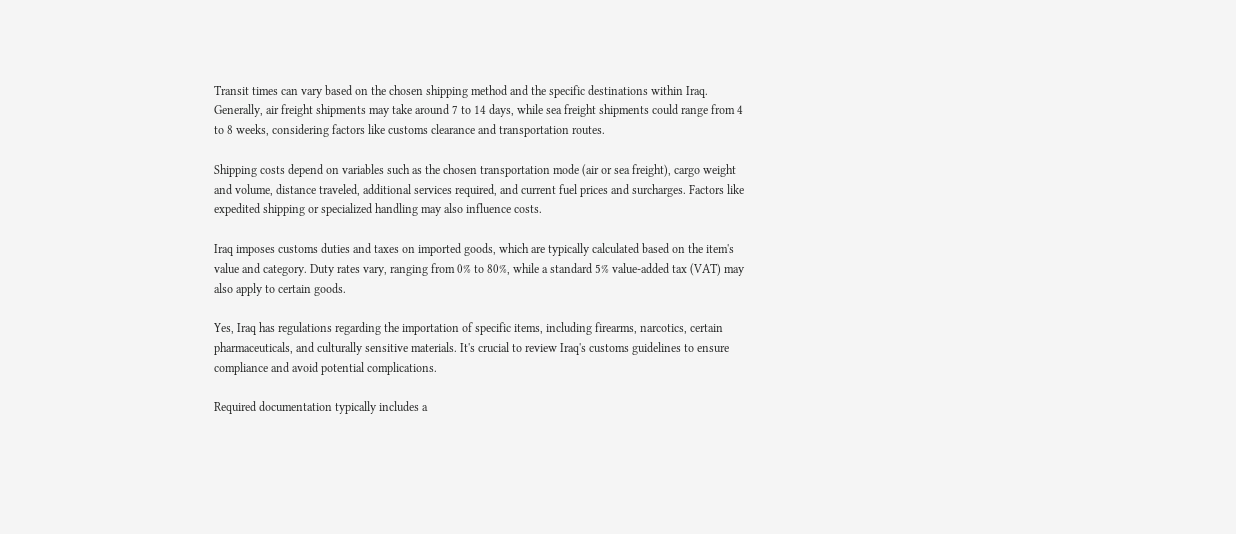Transit times can vary based on the chosen shipping method and the specific destinations within Iraq. Generally, air freight shipments may take around 7 to 14 days, while sea freight shipments could range from 4 to 8 weeks, considering factors like customs clearance and transportation routes.

Shipping costs depend on variables such as the chosen transportation mode (air or sea freight), cargo weight and volume, distance traveled, additional services required, and current fuel prices and surcharges. Factors like expedited shipping or specialized handling may also influence costs.

Iraq imposes customs duties and taxes on imported goods, which are typically calculated based on the item's value and category. Duty rates vary, ranging from 0% to 80%, while a standard 5% value-added tax (VAT) may also apply to certain goods.

Yes, Iraq has regulations regarding the importation of specific items, including firearms, narcotics, certain pharmaceuticals, and culturally sensitive materials. It's crucial to review Iraq's customs guidelines to ensure compliance and avoid potential complications.

Required documentation typically includes a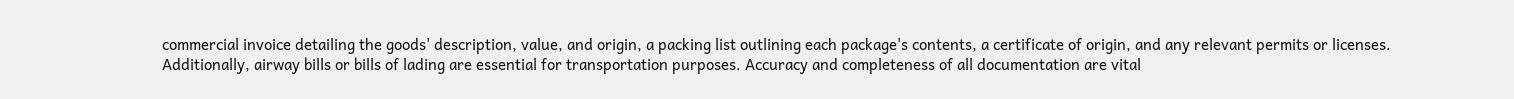commercial invoice detailing the goods' description, value, and origin, a packing list outlining each package's contents, a certificate of origin, and any relevant permits or licenses. Additionally, airway bills or bills of lading are essential for transportation purposes. Accuracy and completeness of all documentation are vital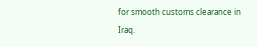for smooth customs clearance in Iraq.